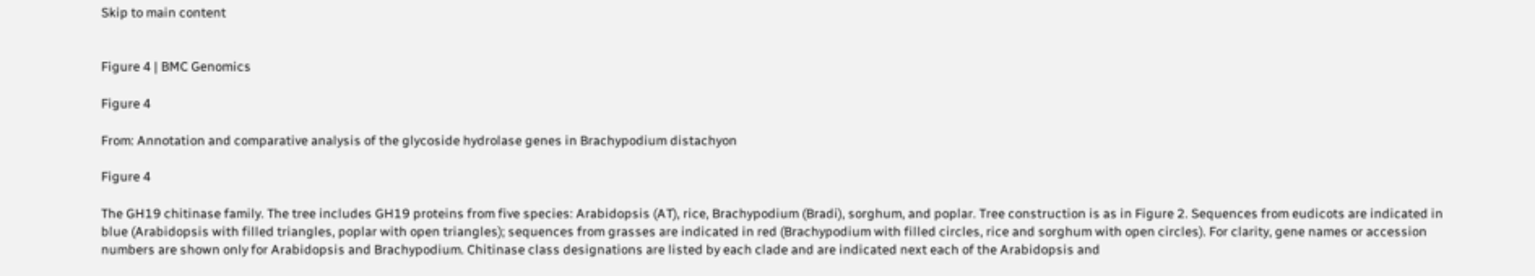Skip to main content


Figure 4 | BMC Genomics

Figure 4

From: Annotation and comparative analysis of the glycoside hydrolase genes in Brachypodium distachyon

Figure 4

The GH19 chitinase family. The tree includes GH19 proteins from five species: Arabidopsis (AT), rice, Brachypodium (Bradi), sorghum, and poplar. Tree construction is as in Figure 2. Sequences from eudicots are indicated in blue (Arabidopsis with filled triangles, poplar with open triangles); sequences from grasses are indicated in red (Brachypodium with filled circles, rice and sorghum with open circles). For clarity, gene names or accession numbers are shown only for Arabidopsis and Brachypodium. Chitinase class designations are listed by each clade and are indicated next each of the Arabidopsis and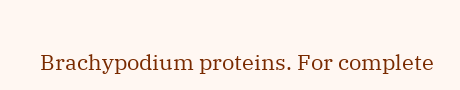Brachypodium proteins. For complete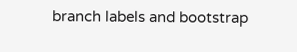branch labels and bootstrap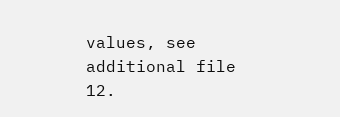values, see additional file 12.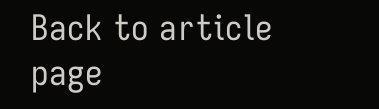Back to article page